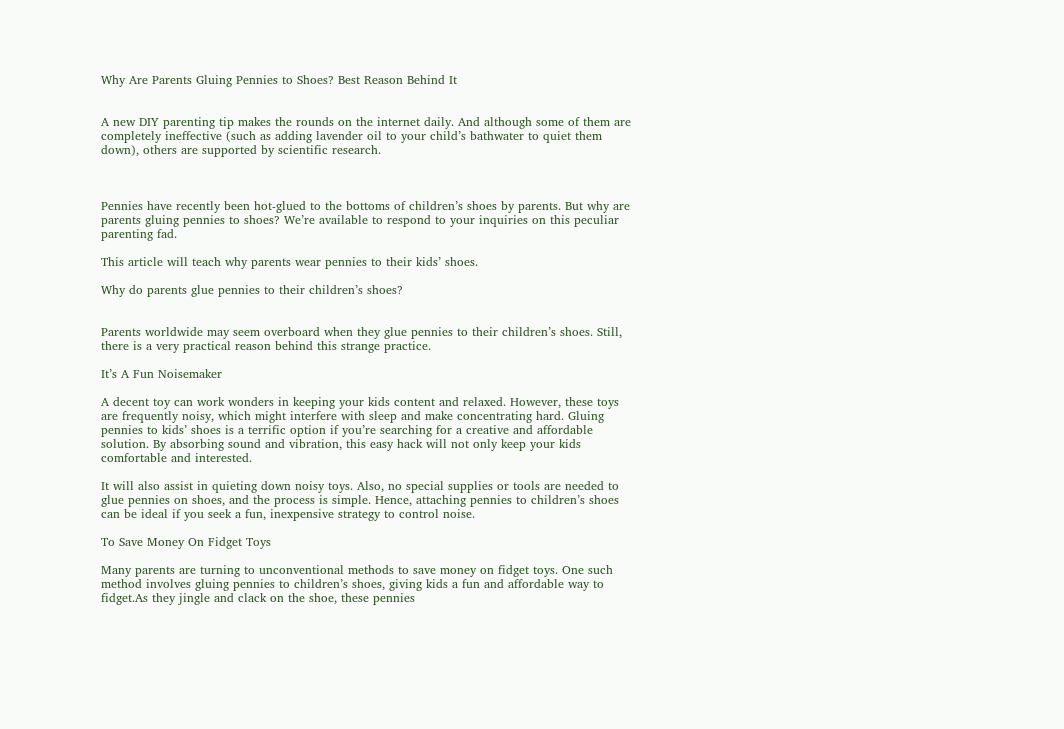Why Are Parents Gluing Pennies to Shoes? Best Reason Behind It


A new DIY parenting tip makes the rounds on the internet daily. And although some of them are completely ineffective (such as adding lavender oil to your child’s bathwater to quiet them down), others are supported by scientific research.



Pennies have recently been hot-glued to the bottoms of children’s shoes by parents. But why are parents gluing pennies to shoes? We’re available to respond to your inquiries on this peculiar parenting fad.

This article will teach why parents wear pennies to their kids’ shoes.

Why do parents glue pennies to their children’s shoes?


Parents worldwide may seem overboard when they glue pennies to their children’s shoes. Still, there is a very practical reason behind this strange practice.

It’s A Fun Noisemaker

A decent toy can work wonders in keeping your kids content and relaxed. However, these toys are frequently noisy, which might interfere with sleep and make concentrating hard. Gluing pennies to kids’ shoes is a terrific option if you’re searching for a creative and affordable solution. By absorbing sound and vibration, this easy hack will not only keep your kids comfortable and interested.

It will also assist in quieting down noisy toys. Also, no special supplies or tools are needed to glue pennies on shoes, and the process is simple. Hence, attaching pennies to children’s shoes can be ideal if you seek a fun, inexpensive strategy to control noise.

To Save Money On Fidget Toys

Many parents are turning to unconventional methods to save money on fidget toys. One such method involves gluing pennies to children’s shoes, giving kids a fun and affordable way to fidget.As they jingle and clack on the shoe, these pennies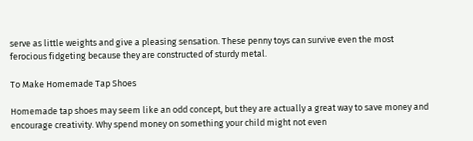serve as little weights and give a pleasing sensation. These penny toys can survive even the most ferocious fidgeting because they are constructed of sturdy metal.

To Make Homemade Tap Shoes

Homemade tap shoes may seem like an odd concept, but they are actually a great way to save money and encourage creativity. Why spend money on something your child might not even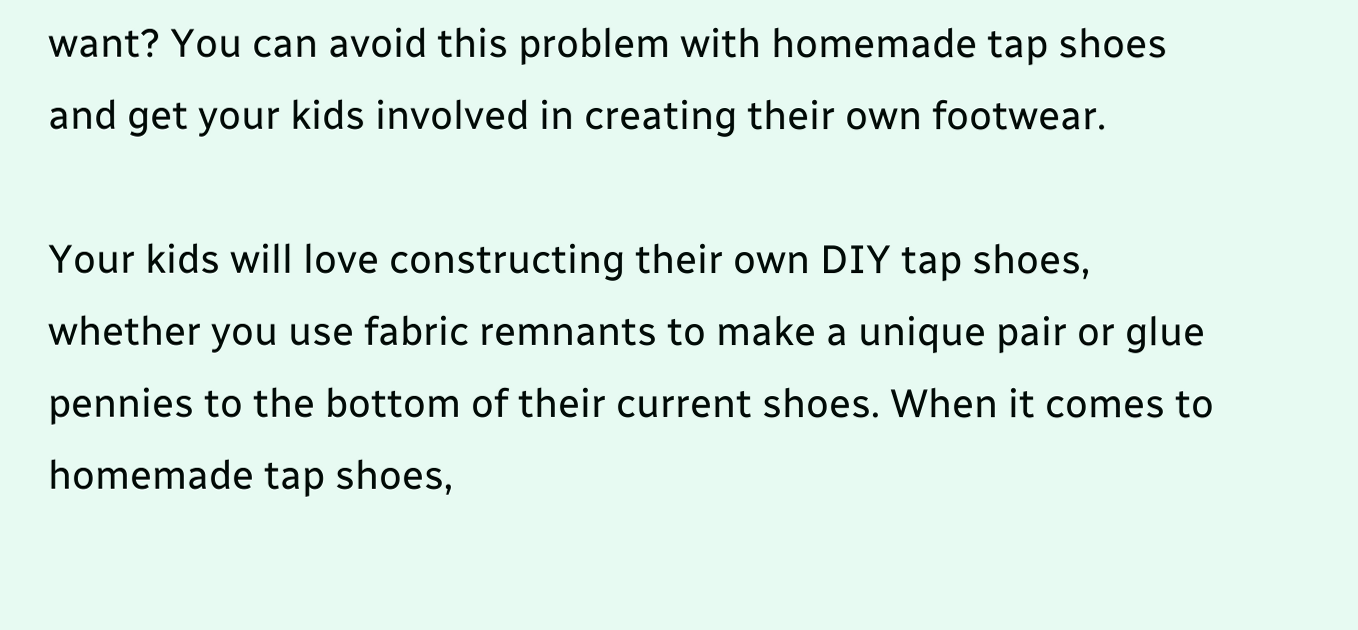want? You can avoid this problem with homemade tap shoes and get your kids involved in creating their own footwear.

Your kids will love constructing their own DIY tap shoes, whether you use fabric remnants to make a unique pair or glue pennies to the bottom of their current shoes. When it comes to homemade tap shoes,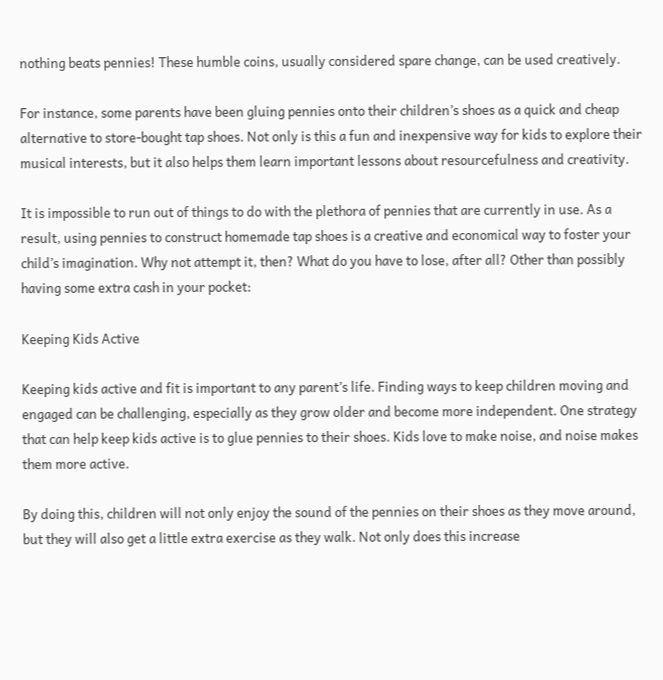nothing beats pennies! These humble coins, usually considered spare change, can be used creatively.

For instance, some parents have been gluing pennies onto their children’s shoes as a quick and cheap alternative to store-bought tap shoes. Not only is this a fun and inexpensive way for kids to explore their musical interests, but it also helps them learn important lessons about resourcefulness and creativity.

It is impossible to run out of things to do with the plethora of pennies that are currently in use. As a result, using pennies to construct homemade tap shoes is a creative and economical way to foster your child’s imagination. Why not attempt it, then? What do you have to lose, after all? Other than possibly having some extra cash in your pocket:

Keeping Kids Active

Keeping kids active and fit is important to any parent’s life. Finding ways to keep children moving and engaged can be challenging, especially as they grow older and become more independent. One strategy that can help keep kids active is to glue pennies to their shoes. Kids love to make noise, and noise makes them more active.

By doing this, children will not only enjoy the sound of the pennies on their shoes as they move around, but they will also get a little extra exercise as they walk. Not only does this increase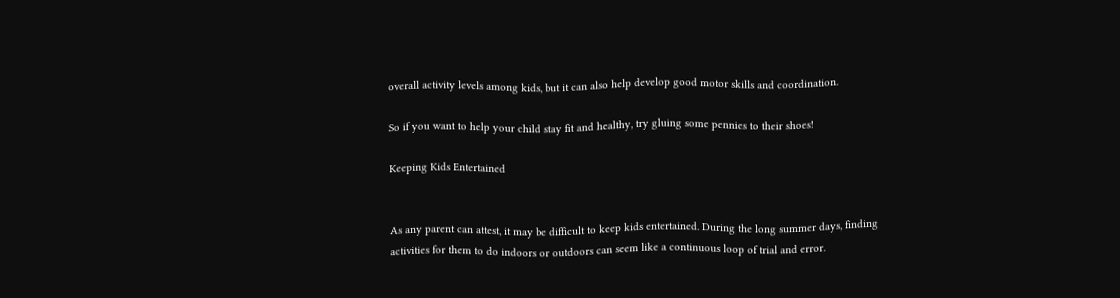overall activity levels among kids, but it can also help develop good motor skills and coordination.

So if you want to help your child stay fit and healthy, try gluing some pennies to their shoes!

Keeping Kids Entertained


As any parent can attest, it may be difficult to keep kids entertained. During the long summer days, finding activities for them to do indoors or outdoors can seem like a continuous loop of trial and error.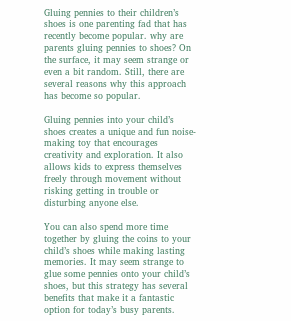Gluing pennies to their children’s shoes is one parenting fad that has recently become popular. why are parents gluing pennies to shoes? On the surface, it may seem strange or even a bit random. Still, there are several reasons why this approach has become so popular.

Gluing pennies into your child’s shoes creates a unique and fun noise-making toy that encourages creativity and exploration. It also allows kids to express themselves freely through movement without risking getting in trouble or disturbing anyone else.

You can also spend more time together by gluing the coins to your child’s shoes while making lasting memories. It may seem strange to glue some pennies onto your child’s shoes, but this strategy has several benefits that make it a fantastic option for today’s busy parents.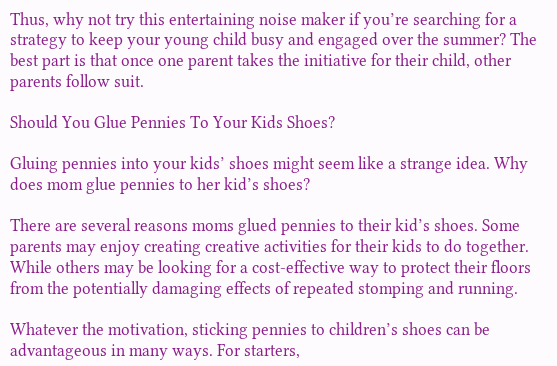Thus, why not try this entertaining noise maker if you’re searching for a strategy to keep your young child busy and engaged over the summer? The best part is that once one parent takes the initiative for their child, other parents follow suit.

Should You Glue Pennies To Your Kids Shoes?

Gluing pennies into your kids’ shoes might seem like a strange idea. Why does mom glue pennies to her kid’s shoes?

There are several reasons moms glued pennies to their kid’s shoes. Some parents may enjoy creating creative activities for their kids to do together. While others may be looking for a cost-effective way to protect their floors from the potentially damaging effects of repeated stomping and running.

Whatever the motivation, sticking pennies to children’s shoes can be advantageous in many ways. For starters,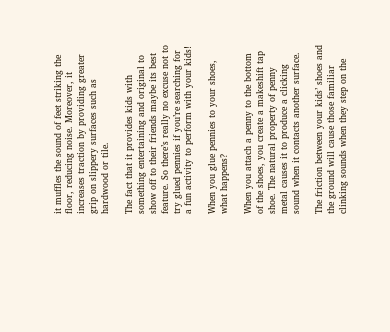it muffles the sound of feet striking the floor, reducing noise. Moreover, it increases traction by providing greater grip on slippery surfaces such as hardwood or tile.

The fact that it provides kids with something entertaining and original to show off to their friends maybe its best feature. So there’s really no excuse not to try glued pennies if you’re searching for a fun activity to perform with your kids!

When you glue pennies to your shoes, what happens?

When you attach a penny to the bottom of the shoes, you create a makeshift tap shoe. The natural property of penny metal causes it to produce a clicking sound when it contacts another surface.

The friction between your kids’ shoes and the ground will cause those familiar clinking sounds when they step on the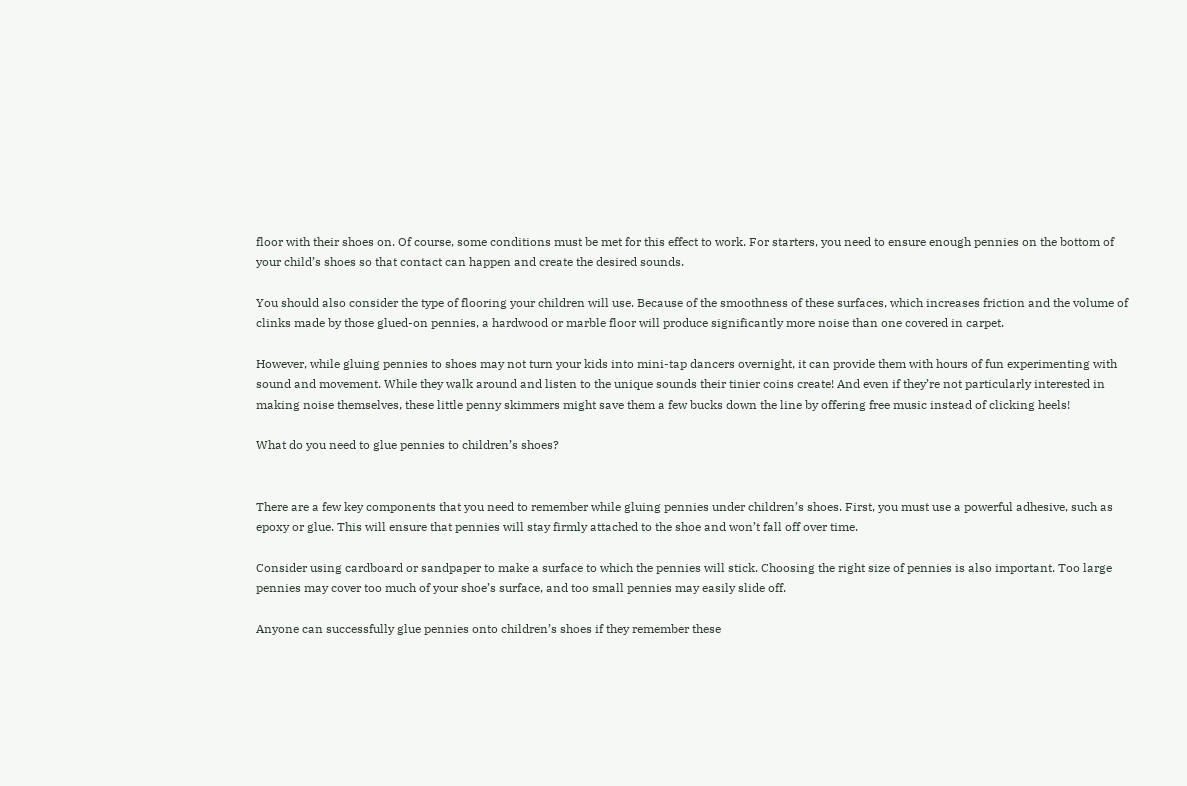floor with their shoes on. Of course, some conditions must be met for this effect to work. For starters, you need to ensure enough pennies on the bottom of your child’s shoes so that contact can happen and create the desired sounds.

You should also consider the type of flooring your children will use. Because of the smoothness of these surfaces, which increases friction and the volume of clinks made by those glued-on pennies, a hardwood or marble floor will produce significantly more noise than one covered in carpet.

However, while gluing pennies to shoes may not turn your kids into mini-tap dancers overnight, it can provide them with hours of fun experimenting with sound and movement. While they walk around and listen to the unique sounds their tinier coins create! And even if they’re not particularly interested in making noise themselves, these little penny skimmers might save them a few bucks down the line by offering free music instead of clicking heels!

What do you need to glue pennies to children’s shoes?


There are a few key components that you need to remember while gluing pennies under children’s shoes. First, you must use a powerful adhesive, such as epoxy or glue. This will ensure that pennies will stay firmly attached to the shoe and won’t fall off over time.

Consider using cardboard or sandpaper to make a surface to which the pennies will stick. Choosing the right size of pennies is also important. Too large pennies may cover too much of your shoe’s surface, and too small pennies may easily slide off.

Anyone can successfully glue pennies onto children’s shoes if they remember these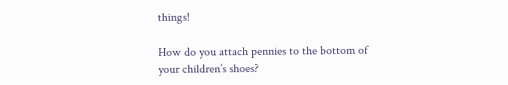things!

How do you attach pennies to the bottom of your children’s shoes?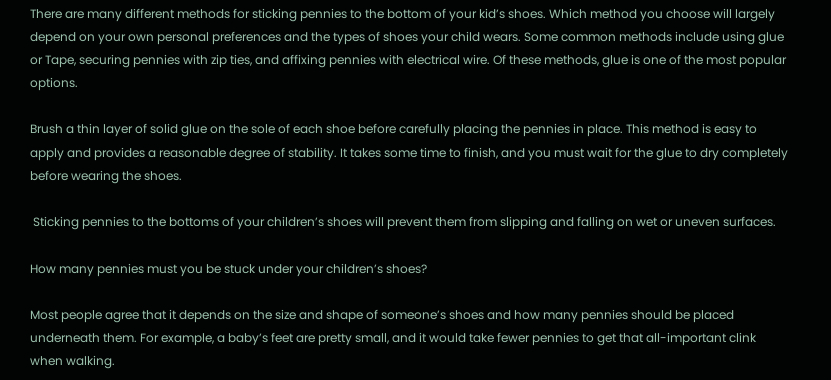There are many different methods for sticking pennies to the bottom of your kid’s shoes. Which method you choose will largely depend on your own personal preferences and the types of shoes your child wears. Some common methods include using glue or Tape, securing pennies with zip ties, and affixing pennies with electrical wire. Of these methods, glue is one of the most popular options.

Brush a thin layer of solid glue on the sole of each shoe before carefully placing the pennies in place. This method is easy to apply and provides a reasonable degree of stability. It takes some time to finish, and you must wait for the glue to dry completely before wearing the shoes.

 Sticking pennies to the bottoms of your children’s shoes will prevent them from slipping and falling on wet or uneven surfaces.

How many pennies must you be stuck under your children’s shoes?

Most people agree that it depends on the size and shape of someone’s shoes and how many pennies should be placed underneath them. For example, a baby’s feet are pretty small, and it would take fewer pennies to get that all-important clink when walking.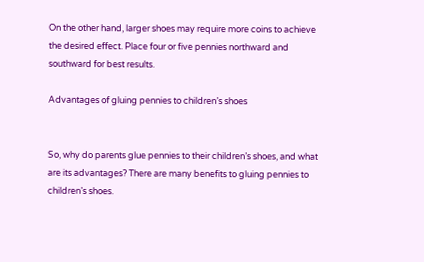On the other hand, larger shoes may require more coins to achieve the desired effect. Place four or five pennies northward and southward for best results.

Advantages of gluing pennies to children’s shoes


So, why do parents glue pennies to their children’s shoes, and what are its advantages? There are many benefits to gluing pennies to children’s shoes.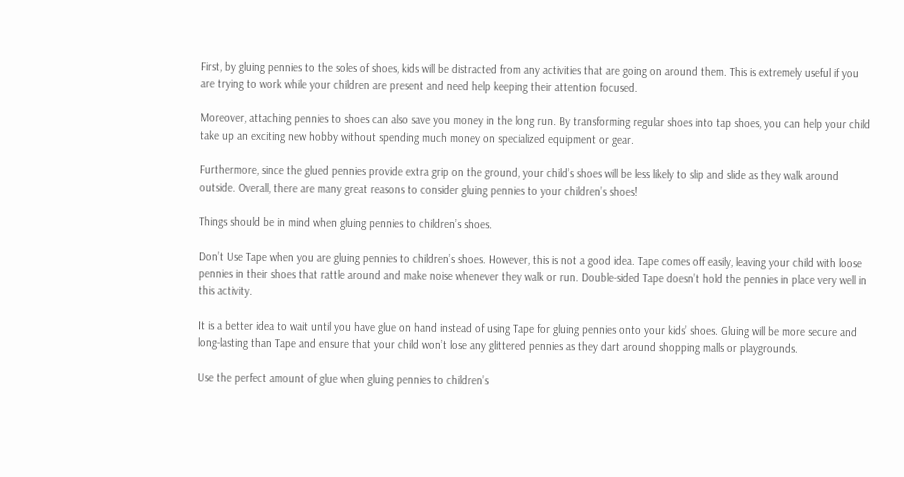First, by gluing pennies to the soles of shoes, kids will be distracted from any activities that are going on around them. This is extremely useful if you are trying to work while your children are present and need help keeping their attention focused.

Moreover, attaching pennies to shoes can also save you money in the long run. By transforming regular shoes into tap shoes, you can help your child take up an exciting new hobby without spending much money on specialized equipment or gear.

Furthermore, since the glued pennies provide extra grip on the ground, your child’s shoes will be less likely to slip and slide as they walk around outside. Overall, there are many great reasons to consider gluing pennies to your children’s shoes!

Things should be in mind when gluing pennies to children’s shoes.

Don’t Use Tape when you are gluing pennies to children’s shoes. However, this is not a good idea. Tape comes off easily, leaving your child with loose pennies in their shoes that rattle around and make noise whenever they walk or run. Double-sided Tape doesn’t hold the pennies in place very well in this activity.

It is a better idea to wait until you have glue on hand instead of using Tape for gluing pennies onto your kids’ shoes. Gluing will be more secure and long-lasting than Tape and ensure that your child won’t lose any glittered pennies as they dart around shopping malls or playgrounds.

Use the perfect amount of glue when gluing pennies to children’s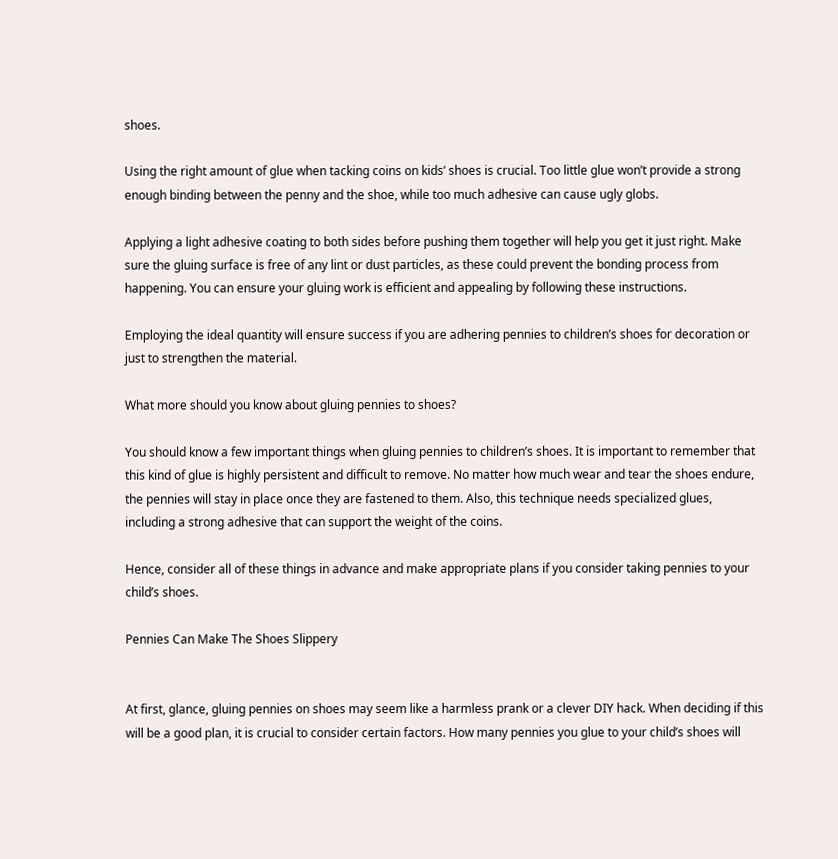shoes.

Using the right amount of glue when tacking coins on kids’ shoes is crucial. Too little glue won’t provide a strong enough binding between the penny and the shoe, while too much adhesive can cause ugly globs.

Applying a light adhesive coating to both sides before pushing them together will help you get it just right. Make sure the gluing surface is free of any lint or dust particles, as these could prevent the bonding process from happening. You can ensure your gluing work is efficient and appealing by following these instructions.

Employing the ideal quantity will ensure success if you are adhering pennies to children’s shoes for decoration or just to strengthen the material.

What more should you know about gluing pennies to shoes?

You should know a few important things when gluing pennies to children’s shoes. It is important to remember that this kind of glue is highly persistent and difficult to remove. No matter how much wear and tear the shoes endure, the pennies will stay in place once they are fastened to them. Also, this technique needs specialized glues, including a strong adhesive that can support the weight of the coins.

Hence, consider all of these things in advance and make appropriate plans if you consider taking pennies to your child’s shoes.

Pennies Can Make The Shoes Slippery


At first, glance, gluing pennies on shoes may seem like a harmless prank or a clever DIY hack. When deciding if this will be a good plan, it is crucial to consider certain factors. How many pennies you glue to your child’s shoes will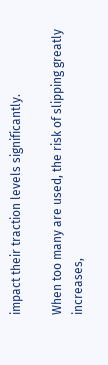impact their traction levels significantly.

When too many are used, the risk of slipping greatly increases,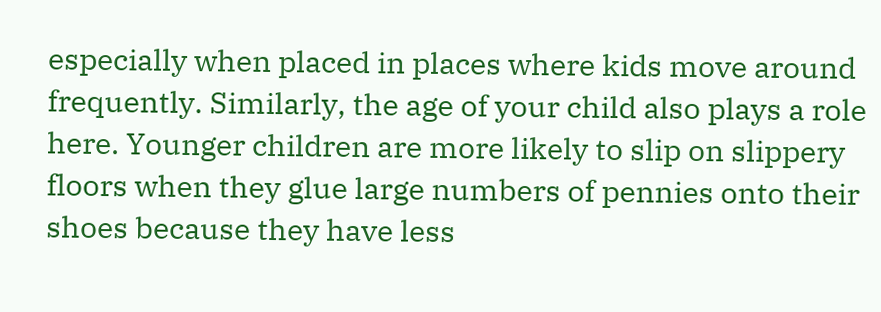especially when placed in places where kids move around frequently. Similarly, the age of your child also plays a role here. Younger children are more likely to slip on slippery floors when they glue large numbers of pennies onto their shoes because they have less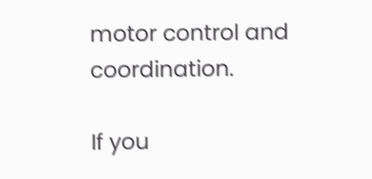motor control and coordination.

If you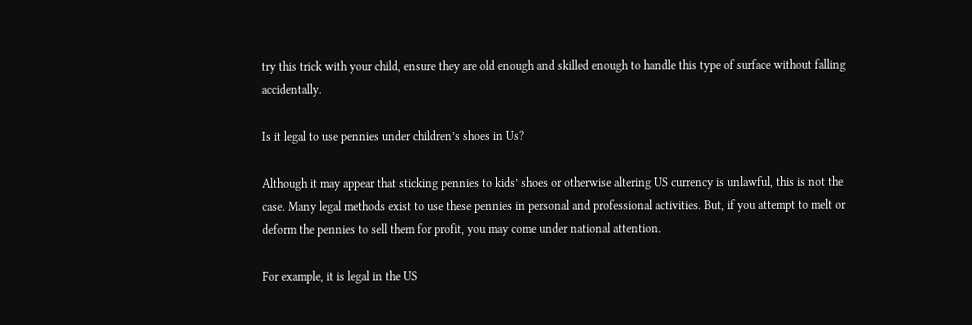try this trick with your child, ensure they are old enough and skilled enough to handle this type of surface without falling accidentally.

Is it legal to use pennies under children’s shoes in Us?

Although it may appear that sticking pennies to kids’ shoes or otherwise altering US currency is unlawful, this is not the case. Many legal methods exist to use these pennies in personal and professional activities. But, if you attempt to melt or deform the pennies to sell them for profit, you may come under national attention.

For example, it is legal in the US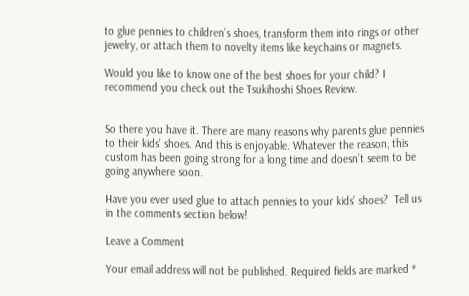to glue pennies to children’s shoes, transform them into rings or other jewelry, or attach them to novelty items like keychains or magnets.

Would you like to know one of the best shoes for your child? I recommend you check out the Tsukihoshi Shoes Review.


So there you have it. There are many reasons why parents glue pennies to their kids’ shoes. And this is enjoyable. Whatever the reason, this custom has been going strong for a long time and doesn’t seem to be going anywhere soon.

Have you ever used glue to attach pennies to your kids’ shoes?  Tell us in the comments section below!

Leave a Comment

Your email address will not be published. Required fields are marked *